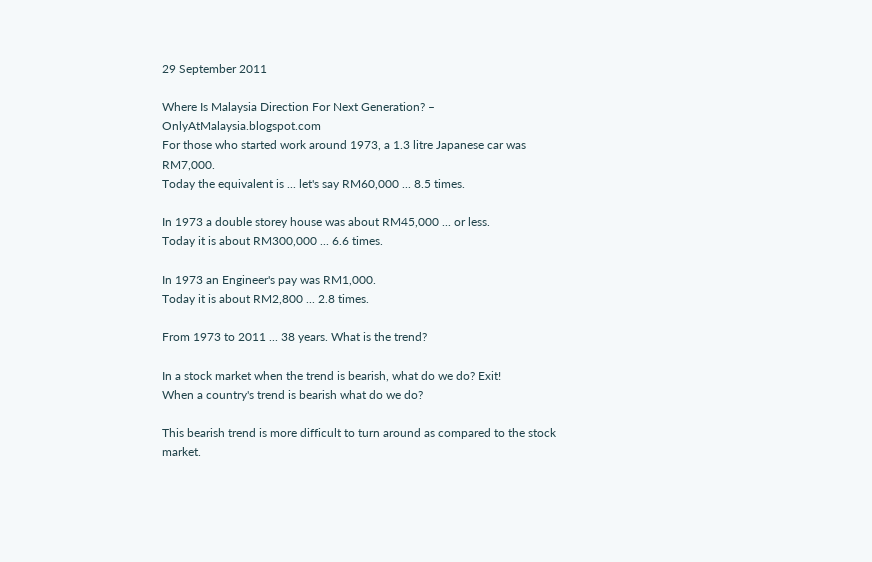29 September 2011

Where Is Malaysia Direction For Next Generation? – OnlyAtMalaysia.blogspot.com
For those who started work around 1973, a 1.3 litre Japanese car was RM7,000.
Today the equivalent is ... let's say RM60,000 ... 8.5 times.

In 1973 a double storey house was about RM45,000 ... or less.
Today it is about RM300,000 ... 6.6 times.

In 1973 an Engineer's pay was RM1,000.
Today it is about RM2,800 ... 2.8 times.

From 1973 to 2011 ... 38 years. What is the trend?

In a stock market when the trend is bearish, what do we do? Exit!
When a country's trend is bearish what do we do?

This bearish trend is more difficult to turn around as compared to the stock market.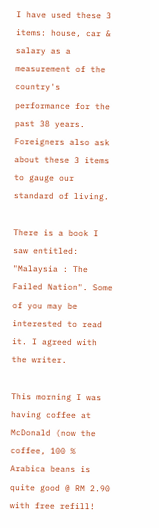I have used these 3 items: house, car & salary as a measurement of the country's performance for the past 38 years. Foreigners also ask about these 3 items to gauge our standard of living.

There is a book I saw entitled: "Malaysia : The Failed Nation". Some of you may be interested to read it. I agreed with the writer.

This morning I was having coffee at McDonald (now the coffee, 100 % Arabica beans is quite good @ RM 2.90 with free refill!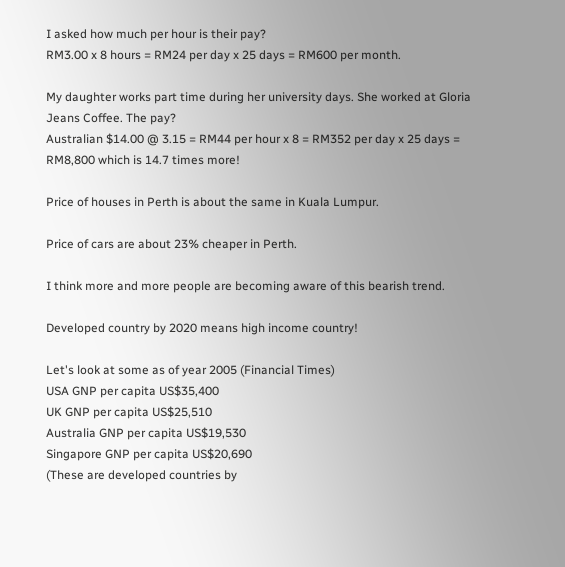I asked how much per hour is their pay?
RM3.00 x 8 hours = RM24 per day x 25 days = RM600 per month.

My daughter works part time during her university days. She worked at Gloria Jeans Coffee. The pay?
Australian $14.00 @ 3.15 = RM44 per hour x 8 = RM352 per day x 25 days = RM8,800 which is 14.7 times more!

Price of houses in Perth is about the same in Kuala Lumpur.

Price of cars are about 23% cheaper in Perth.

I think more and more people are becoming aware of this bearish trend.

Developed country by 2020 means high income country!

Let's look at some as of year 2005 (Financial Times)
USA GNP per capita US$35,400
UK GNP per capita US$25,510
Australia GNP per capita US$19,530
Singapore GNP per capita US$20,690
(These are developed countries by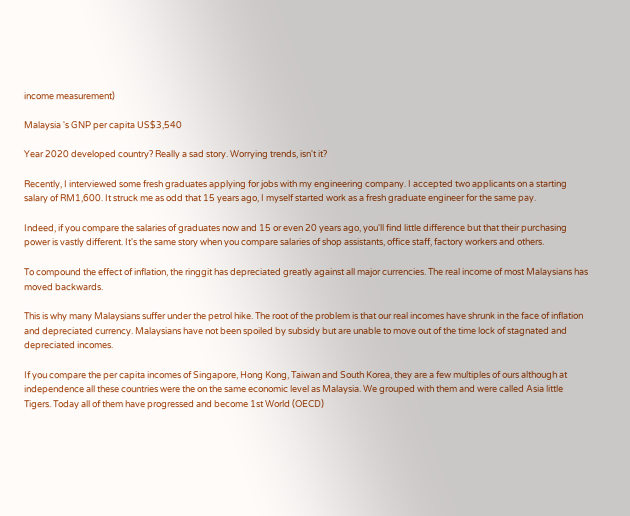income measurement)

Malaysia 's GNP per capita US$3,540

Year 2020 developed country? Really a sad story. Worrying trends, isn't it?

Recently, I interviewed some fresh graduates applying for jobs with my engineering company. I accepted two applicants on a starting salary of RM1,600. It struck me as odd that 15 years ago, I myself started work as a fresh graduate engineer for the same pay.

Indeed, if you compare the salaries of graduates now and 15 or even 20 years ago, you'll find little difference but that their purchasing power is vastly different. It's the same story when you compare salaries of shop assistants, office staff, factory workers and others.

To compound the effect of inflation, the ringgit has depreciated greatly against all major currencies. The real income of most Malaysians has moved backwards.

This is why many Malaysians suffer under the petrol hike. The root of the problem is that our real incomes have shrunk in the face of inflation and depreciated currency. Malaysians have not been spoiled by subsidy but are unable to move out of the time lock of stagnated and depreciated incomes.

If you compare the per capita incomes of Singapore, Hong Kong, Taiwan and South Korea, they are a few multiples of ours although at independence all these countries were the on the same economic level as Malaysia. We grouped with them and were called Asia little Tigers. Today all of them have progressed and become 1st World (OECD)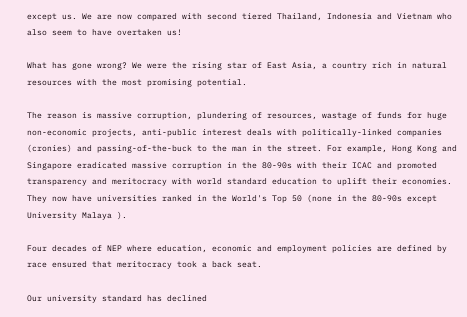except us. We are now compared with second tiered Thailand, Indonesia and Vietnam who also seem to have overtaken us!

What has gone wrong? We were the rising star of East Asia, a country rich in natural resources with the most promising potential.

The reason is massive corruption, plundering of resources, wastage of funds for huge non-economic projects, anti-public interest deals with politically-linked companies (cronies) and passing-of-the-buck to the man in the street. For example, Hong Kong and Singapore eradicated massive corruption in the 80-90s with their ICAC and promoted transparency and meritocracy with world standard education to uplift their economies. They now have universities ranked in the World's Top 50 (none in the 80-90s except University Malaya ).

Four decades of NEP where education, economic and employment policies are defined by race ensured that meritocracy took a back seat.

Our university standard has declined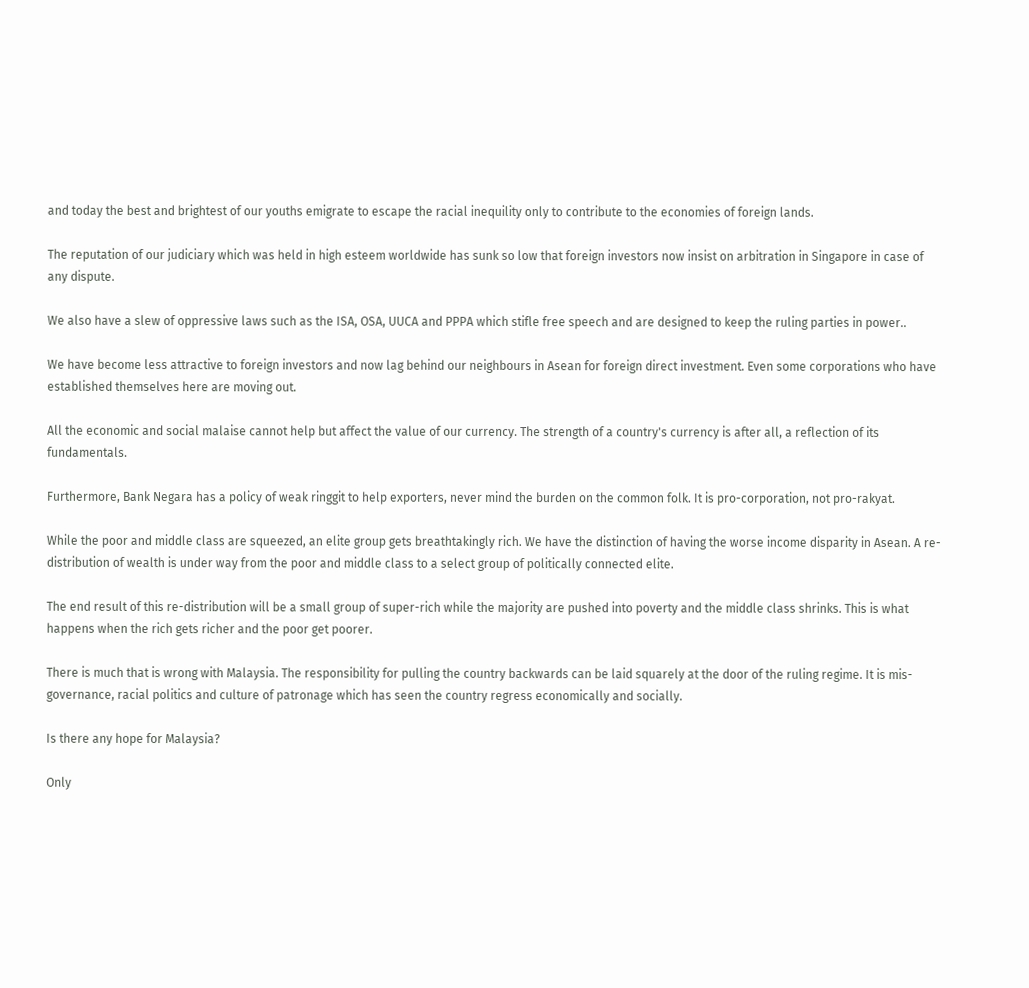and today the best and brightest of our youths emigrate to escape the racial inequility only to contribute to the economies of foreign lands.

The reputation of our judiciary which was held in high esteem worldwide has sunk so low that foreign investors now insist on arbitration in Singapore in case of any dispute.

We also have a slew of oppressive laws such as the ISA, OSA, UUCA and PPPA which stifle free speech and are designed to keep the ruling parties in power..

We have become less attractive to foreign investors and now lag behind our neighbours in Asean for foreign direct investment. Even some corporations who have established themselves here are moving out.

All the economic and social malaise cannot help but affect the value of our currency. The strength of a country's currency is after all, a reflection of its fundamentals.

Furthermore, Bank Negara has a policy of weak ringgit to help exporters, never mind the burden on the common folk. It is pro-corporation, not pro-rakyat.

While the poor and middle class are squeezed, an elite group gets breathtakingly rich. We have the distinction of having the worse income disparity in Asean. A re-distribution of wealth is under way from the poor and middle class to a select group of politically connected elite.

The end result of this re-distribution will be a small group of super-rich while the majority are pushed into poverty and the middle class shrinks. This is what happens when the rich gets richer and the poor get poorer.

There is much that is wrong with Malaysia. The responsibility for pulling the country backwards can be laid squarely at the door of the ruling regime. It is mis-governance, racial politics and culture of patronage which has seen the country regress economically and socially.

Is there any hope for Malaysia?

Only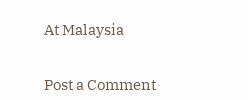At Malaysia


Post a Comment